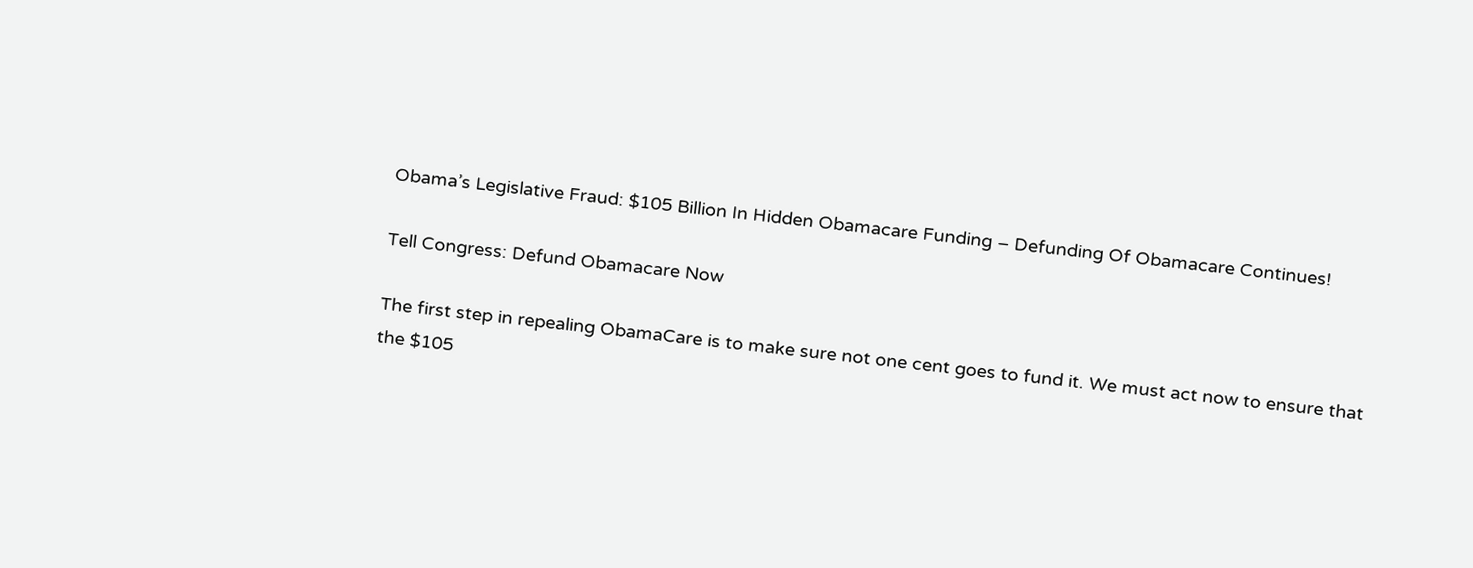Obama’s Legislative Fraud: $105 Billion In Hidden Obamacare Funding – Defunding Of Obamacare Continues!

Tell Congress: Defund Obamacare Now

The first step in repealing ObamaCare is to make sure not one cent goes to fund it. We must act now to ensure that the $105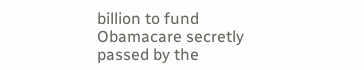billion to fund Obamacare secretly passed by the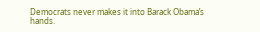Democrats never makes it into Barack Obama’s hands.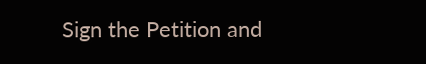Sign the Petition and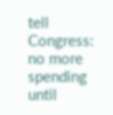tell Congress: no more spending until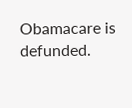Obamacare is defunded.